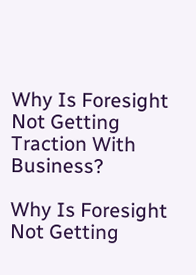Why Is Foresight Not Getting Traction With Business?

Why Is Foresight Not Getting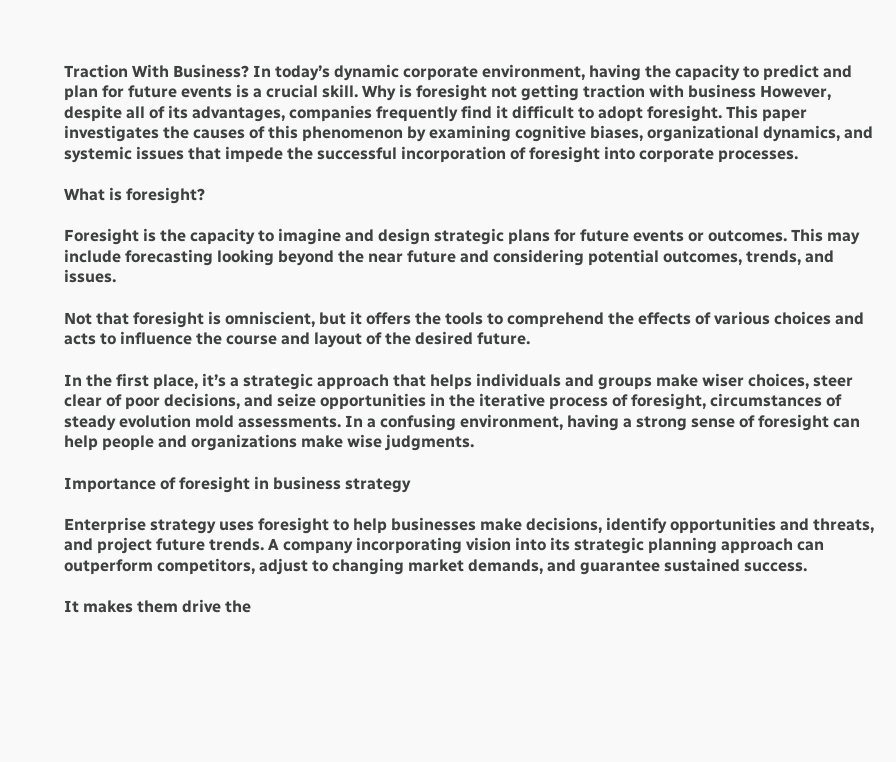Traction With Business? In today’s dynamic corporate environment, having the capacity to predict and plan for future events is a crucial skill. Why is foresight not getting traction with business However, despite all of its advantages, companies frequently find it difficult to adopt foresight. This paper investigates the causes of this phenomenon by examining cognitive biases, organizational dynamics, and systemic issues that impede the successful incorporation of foresight into corporate processes.

What is foresight?

Foresight is the capacity to imagine and design strategic plans for future events or outcomes. This may include forecasting looking beyond the near future and considering potential outcomes, trends, and issues.

Not that foresight is omniscient, but it offers the tools to comprehend the effects of various choices and acts to influence the course and layout of the desired future.

In the first place, it’s a strategic approach that helps individuals and groups make wiser choices, steer clear of poor decisions, and seize opportunities in the iterative process of foresight, circumstances of steady evolution mold assessments. In a confusing environment, having a strong sense of foresight can help people and organizations make wise judgments.

Importance of foresight in business strategy

Enterprise strategy uses foresight to help businesses make decisions, identify opportunities and threats, and project future trends. A company incorporating vision into its strategic planning approach can outperform competitors, adjust to changing market demands, and guarantee sustained success.

It makes them drive the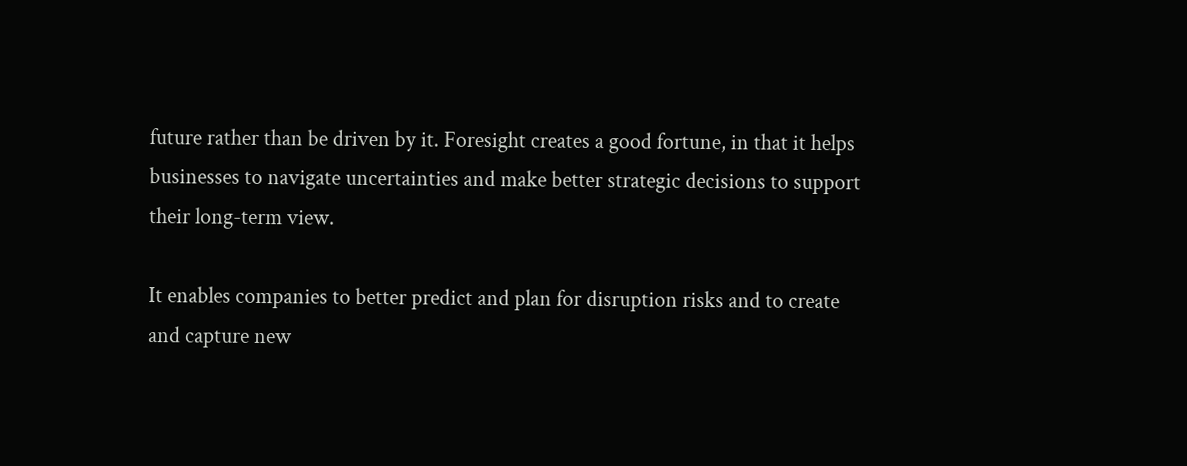future rather than be driven by it. Foresight creates a good fortune, in that it helps businesses to navigate uncertainties and make better strategic decisions to support their long-term view.

It enables companies to better predict and plan for disruption risks and to create and capture new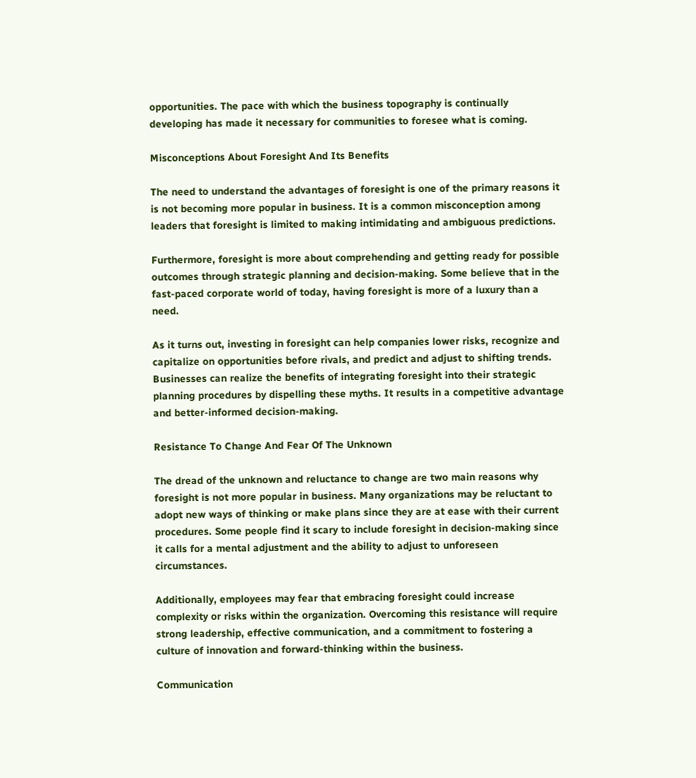opportunities. The pace with which the business topography is continually developing has made it necessary for communities to foresee what is coming.

Misconceptions About Foresight And Its Benefits

The need to understand the advantages of foresight is one of the primary reasons it is not becoming more popular in business. It is a common misconception among leaders that foresight is limited to making intimidating and ambiguous predictions.

Furthermore, foresight is more about comprehending and getting ready for possible outcomes through strategic planning and decision-making. Some believe that in the fast-paced corporate world of today, having foresight is more of a luxury than a need.

As it turns out, investing in foresight can help companies lower risks, recognize and capitalize on opportunities before rivals, and predict and adjust to shifting trends. Businesses can realize the benefits of integrating foresight into their strategic planning procedures by dispelling these myths. It results in a competitive advantage and better-informed decision-making.

Resistance To Change And Fear Of The Unknown

The dread of the unknown and reluctance to change are two main reasons why foresight is not more popular in business. Many organizations may be reluctant to adopt new ways of thinking or make plans since they are at ease with their current procedures. Some people find it scary to include foresight in decision-making since it calls for a mental adjustment and the ability to adjust to unforeseen circumstances.

Additionally, employees may fear that embracing foresight could increase complexity or risks within the organization. Overcoming this resistance will require strong leadership, effective communication, and a commitment to fostering a culture of innovation and forward-thinking within the business.

Communication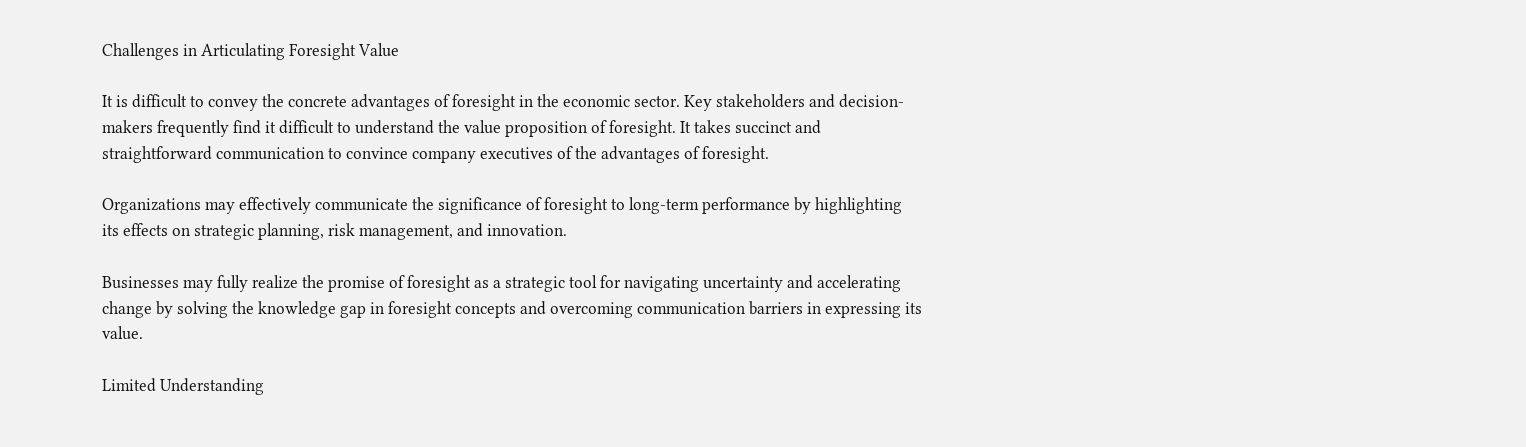Challenges in Articulating Foresight Value

It is difficult to convey the concrete advantages of foresight in the economic sector. Key stakeholders and decision-makers frequently find it difficult to understand the value proposition of foresight. It takes succinct and straightforward communication to convince company executives of the advantages of foresight.

Organizations may effectively communicate the significance of foresight to long-term performance by highlighting its effects on strategic planning, risk management, and innovation.

Businesses may fully realize the promise of foresight as a strategic tool for navigating uncertainty and accelerating change by solving the knowledge gap in foresight concepts and overcoming communication barriers in expressing its value.

Limited Understanding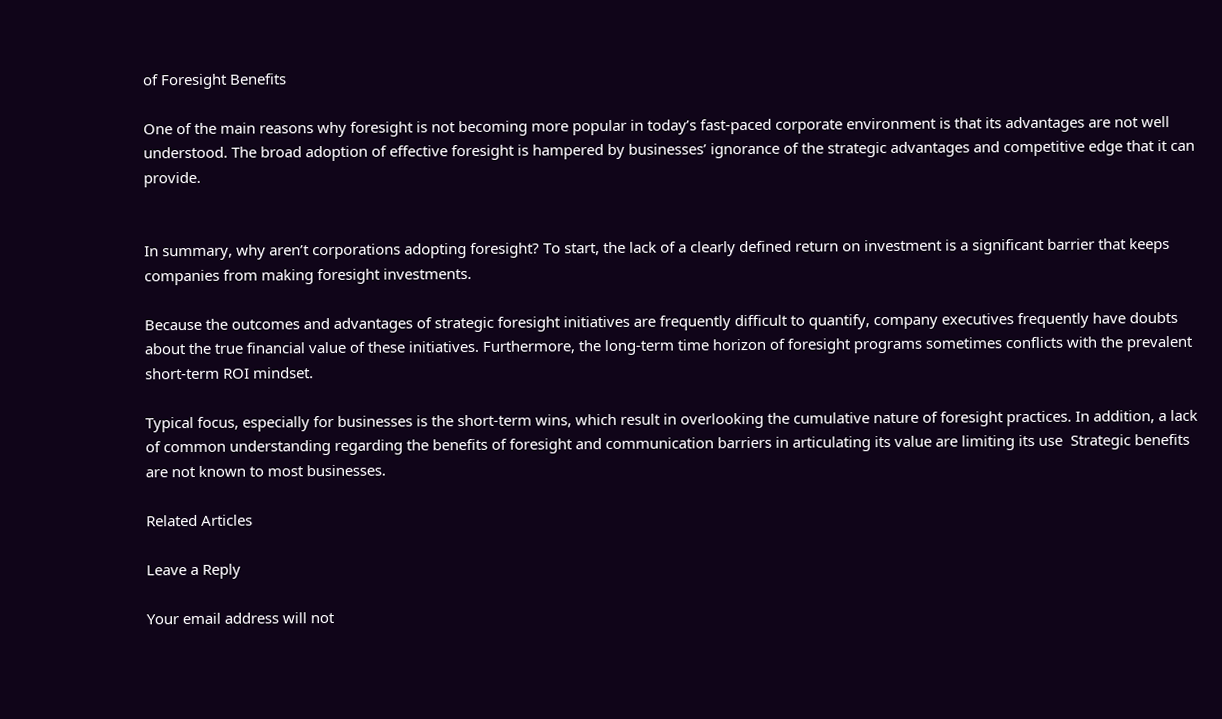of Foresight Benefits

One of the main reasons why foresight is not becoming more popular in today’s fast-paced corporate environment is that its advantages are not well understood. The broad adoption of effective foresight is hampered by businesses’ ignorance of the strategic advantages and competitive edge that it can provide.


In summary, why aren’t corporations adopting foresight? To start, the lack of a clearly defined return on investment is a significant barrier that keeps companies from making foresight investments.

Because the outcomes and advantages of strategic foresight initiatives are frequently difficult to quantify, company executives frequently have doubts about the true financial value of these initiatives. Furthermore, the long-term time horizon of foresight programs sometimes conflicts with the prevalent short-term ROI mindset.

Typical focus, especially for businesses is the short-term wins, which result in overlooking the cumulative nature of foresight practices. In addition, a lack of common understanding regarding the benefits of foresight and communication barriers in articulating its value are limiting its use  Strategic benefits are not known to most businesses.

Related Articles

Leave a Reply

Your email address will not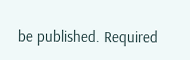be published. Required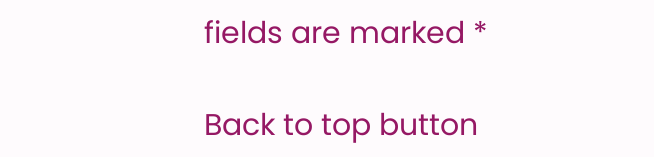fields are marked *

Back to top button